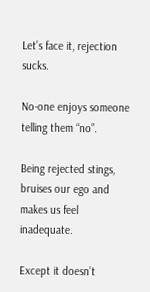Let’s face it, rejection sucks.

No-one enjoys someone telling them “no”.

Being rejected stings, bruises our ego and makes us feel inadequate.

Except it doesn’t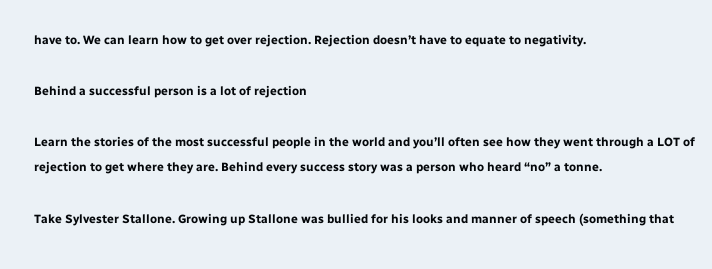have to. We can learn how to get over rejection. Rejection doesn’t have to equate to negativity.

Behind a successful person is a lot of rejection

Learn the stories of the most successful people in the world and you’ll often see how they went through a LOT of rejection to get where they are. Behind every success story was a person who heard “no” a tonne.

Take Sylvester Stallone. Growing up Stallone was bullied for his looks and manner of speech (something that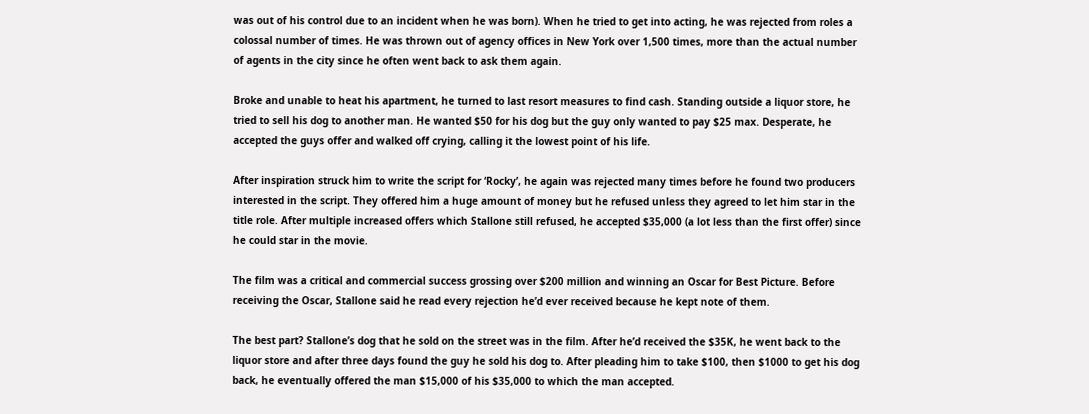was out of his control due to an incident when he was born). When he tried to get into acting, he was rejected from roles a colossal number of times. He was thrown out of agency offices in New York over 1,500 times, more than the actual number of agents in the city since he often went back to ask them again.

Broke and unable to heat his apartment, he turned to last resort measures to find cash. Standing outside a liquor store, he tried to sell his dog to another man. He wanted $50 for his dog but the guy only wanted to pay $25 max. Desperate, he accepted the guys offer and walked off crying, calling it the lowest point of his life.

After inspiration struck him to write the script for ‘Rocky’, he again was rejected many times before he found two producers interested in the script. They offered him a huge amount of money but he refused unless they agreed to let him star in the title role. After multiple increased offers which Stallone still refused, he accepted $35,000 (a lot less than the first offer) since he could star in the movie.

The film was a critical and commercial success grossing over $200 million and winning an Oscar for Best Picture. Before receiving the Oscar, Stallone said he read every rejection he’d ever received because he kept note of them.

The best part? Stallone’s dog that he sold on the street was in the film. After he’d received the $35K, he went back to the liquor store and after three days found the guy he sold his dog to. After pleading him to take $100, then $1000 to get his dog back, he eventually offered the man $15,000 of his $35,000 to which the man accepted.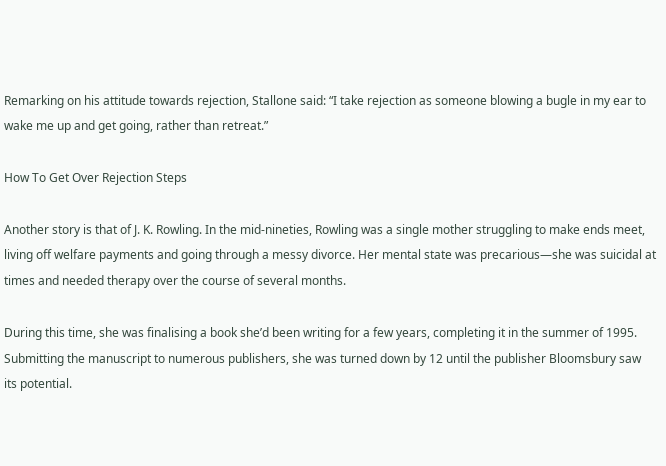Remarking on his attitude towards rejection, Stallone said: “I take rejection as someone blowing a bugle in my ear to wake me up and get going, rather than retreat.”

How To Get Over Rejection Steps

Another story is that of J. K. Rowling. In the mid-nineties, Rowling was a single mother struggling to make ends meet, living off welfare payments and going through a messy divorce. Her mental state was precarious—she was suicidal at times and needed therapy over the course of several months.

During this time, she was finalising a book she’d been writing for a few years, completing it in the summer of 1995. Submitting the manuscript to numerous publishers, she was turned down by 12 until the publisher Bloomsbury saw its potential.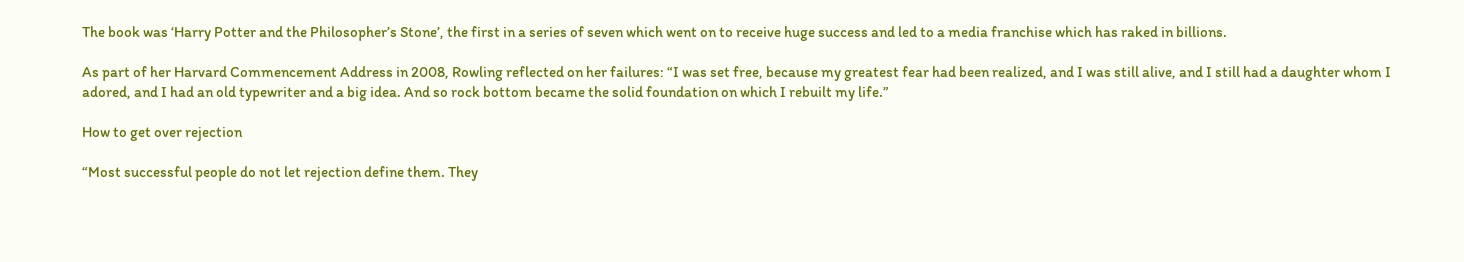The book was ‘Harry Potter and the Philosopher’s Stone’, the first in a series of seven which went on to receive huge success and led to a media franchise which has raked in billions.

As part of her Harvard Commencement Address in 2008, Rowling reflected on her failures: “I was set free, because my greatest fear had been realized, and I was still alive, and I still had a daughter whom I adored, and I had an old typewriter and a big idea. And so rock bottom became the solid foundation on which I rebuilt my life.”

How to get over rejection

“Most successful people do not let rejection define them. They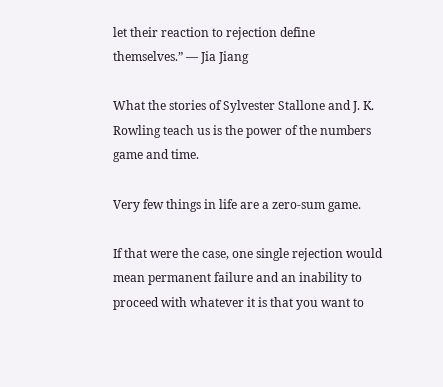let their reaction to rejection define themselves.” — Jia Jiang

What the stories of Sylvester Stallone and J. K. Rowling teach us is the power of the numbers game and time.

Very few things in life are a zero-sum game.

If that were the case, one single rejection would mean permanent failure and an inability to proceed with whatever it is that you want to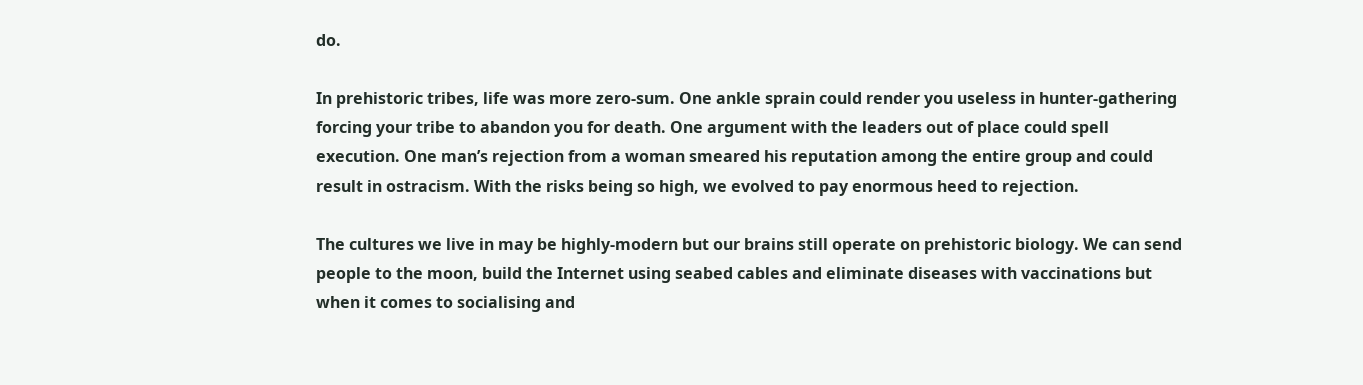do.

In prehistoric tribes, life was more zero-sum. One ankle sprain could render you useless in hunter-gathering forcing your tribe to abandon you for death. One argument with the leaders out of place could spell execution. One man’s rejection from a woman smeared his reputation among the entire group and could result in ostracism. With the risks being so high, we evolved to pay enormous heed to rejection.

The cultures we live in may be highly-modern but our brains still operate on prehistoric biology. We can send people to the moon, build the Internet using seabed cables and eliminate diseases with vaccinations but when it comes to socialising and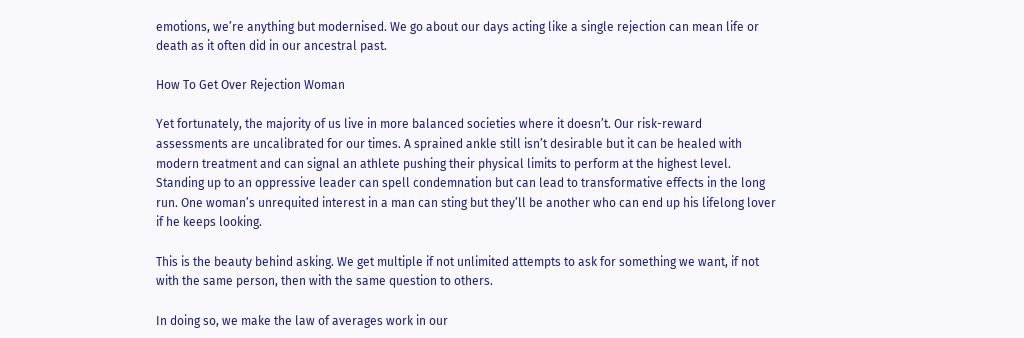emotions, we’re anything but modernised. We go about our days acting like a single rejection can mean life or death as it often did in our ancestral past.

How To Get Over Rejection Woman

Yet fortunately, the majority of us live in more balanced societies where it doesn’t. Our risk-reward assessments are uncalibrated for our times. A sprained ankle still isn’t desirable but it can be healed with modern treatment and can signal an athlete pushing their physical limits to perform at the highest level. Standing up to an oppressive leader can spell condemnation but can lead to transformative effects in the long run. One woman’s unrequited interest in a man can sting but they’ll be another who can end up his lifelong lover if he keeps looking.

This is the beauty behind asking. We get multiple if not unlimited attempts to ask for something we want, if not with the same person, then with the same question to others.

In doing so, we make the law of averages work in our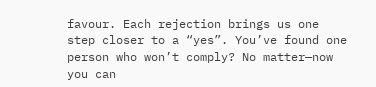favour. Each rejection brings us one step closer to a “yes”. You’ve found one person who won’t comply? No matter—now you can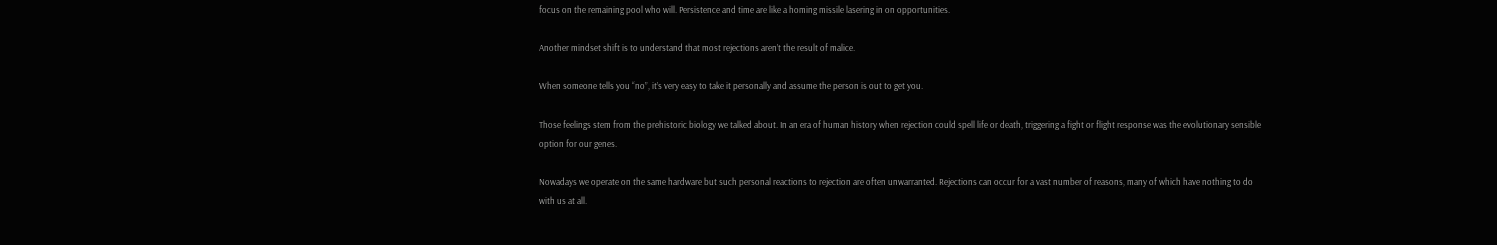focus on the remaining pool who will. Persistence and time are like a homing missile lasering in on opportunities.

Another mindset shift is to understand that most rejections aren’t the result of malice.

When someone tells you “no”, it’s very easy to take it personally and assume the person is out to get you.

Those feelings stem from the prehistoric biology we talked about. In an era of human history when rejection could spell life or death, triggering a fight or flight response was the evolutionary sensible option for our genes.

Nowadays we operate on the same hardware but such personal reactions to rejection are often unwarranted. Rejections can occur for a vast number of reasons, many of which have nothing to do with us at all.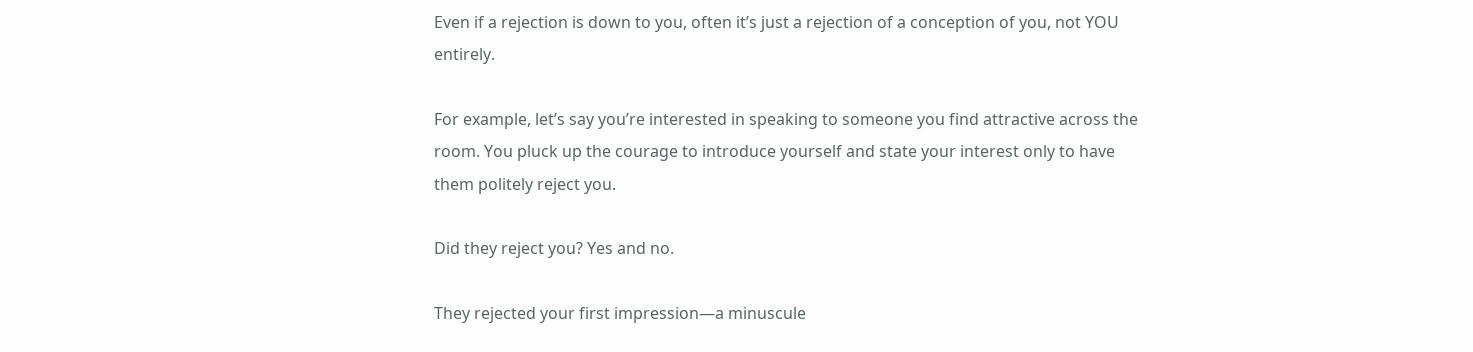Even if a rejection is down to you, often it’s just a rejection of a conception of you, not YOU entirely.

For example, let’s say you’re interested in speaking to someone you find attractive across the room. You pluck up the courage to introduce yourself and state your interest only to have them politely reject you.

Did they reject you? Yes and no.

They rejected your first impression—a minuscule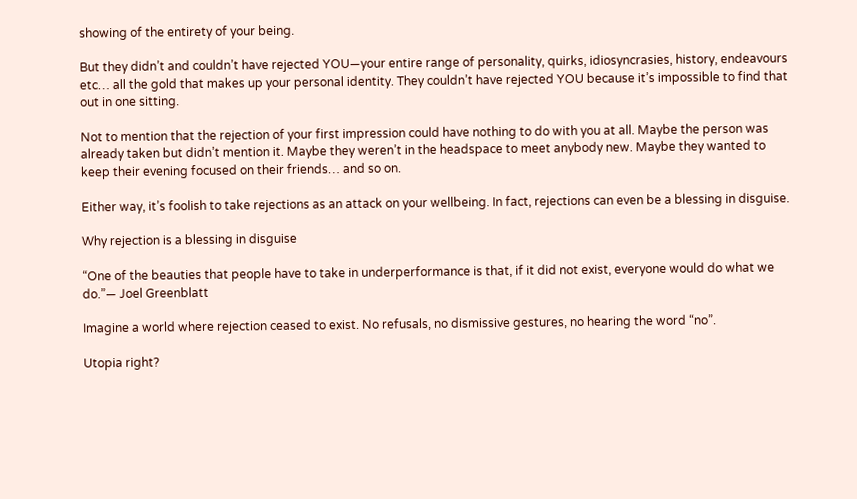showing of the entirety of your being.

But they didn’t and couldn’t have rejected YOU—your entire range of personality, quirks, idiosyncrasies, history, endeavours etc… all the gold that makes up your personal identity. They couldn’t have rejected YOU because it’s impossible to find that out in one sitting.

Not to mention that the rejection of your first impression could have nothing to do with you at all. Maybe the person was already taken but didn’t mention it. Maybe they weren’t in the headspace to meet anybody new. Maybe they wanted to keep their evening focused on their friends… and so on.

Either way, it’s foolish to take rejections as an attack on your wellbeing. In fact, rejections can even be a blessing in disguise.

Why rejection is a blessing in disguise

“One of the beauties that people have to take in underperformance is that, if it did not exist, everyone would do what we do.”— Joel Greenblatt

Imagine a world where rejection ceased to exist. No refusals, no dismissive gestures, no hearing the word “no”.

Utopia right?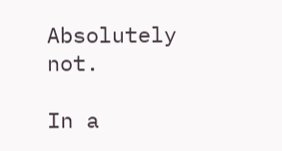Absolutely not.

In a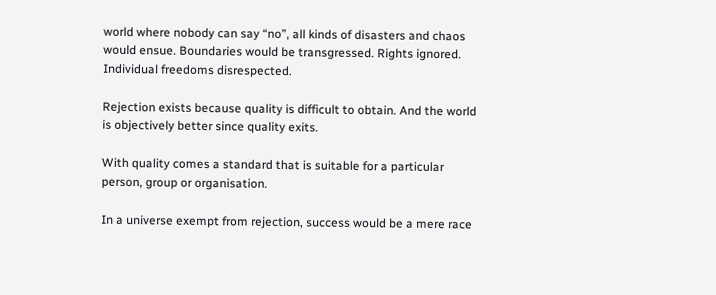world where nobody can say “no”, all kinds of disasters and chaos would ensue. Boundaries would be transgressed. Rights ignored. Individual freedoms disrespected.

Rejection exists because quality is difficult to obtain. And the world is objectively better since quality exits.

With quality comes a standard that is suitable for a particular person, group or organisation.

In a universe exempt from rejection, success would be a mere race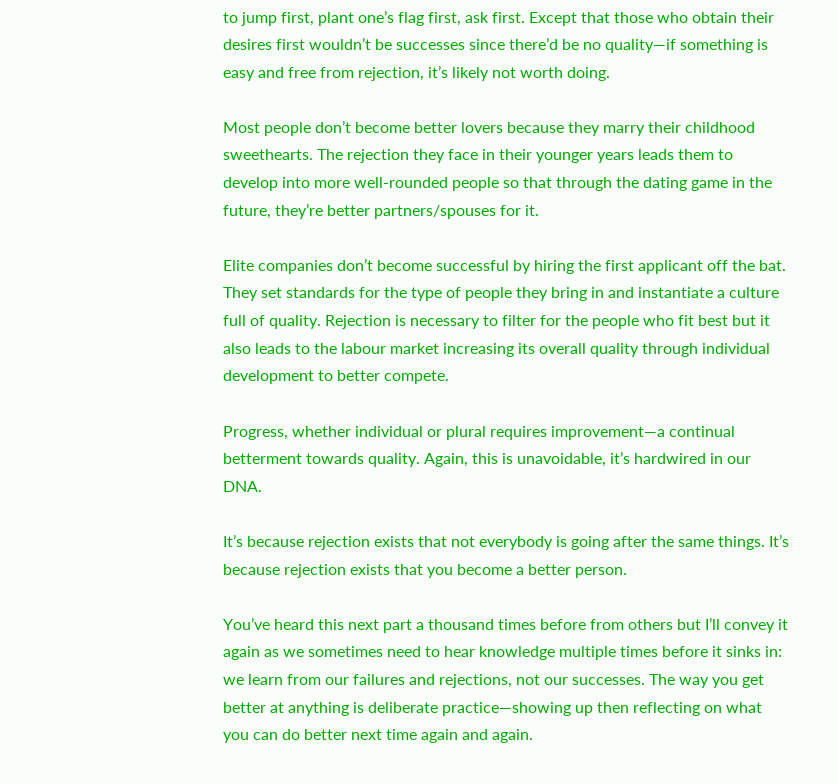to jump first, plant one’s flag first, ask first. Except that those who obtain their desires first wouldn’t be successes since there’d be no quality—if something is easy and free from rejection, it’s likely not worth doing.

Most people don’t become better lovers because they marry their childhood sweethearts. The rejection they face in their younger years leads them to develop into more well-rounded people so that through the dating game in the future, they’re better partners/spouses for it.

Elite companies don’t become successful by hiring the first applicant off the bat. They set standards for the type of people they bring in and instantiate a culture full of quality. Rejection is necessary to filter for the people who fit best but it also leads to the labour market increasing its overall quality through individual development to better compete.

Progress, whether individual or plural requires improvement—a continual betterment towards quality. Again, this is unavoidable, it’s hardwired in our DNA.

It’s because rejection exists that not everybody is going after the same things. It’s because rejection exists that you become a better person.

You’ve heard this next part a thousand times before from others but I’ll convey it again as we sometimes need to hear knowledge multiple times before it sinks in: we learn from our failures and rejections, not our successes. The way you get better at anything is deliberate practice—showing up then reflecting on what you can do better next time again and again.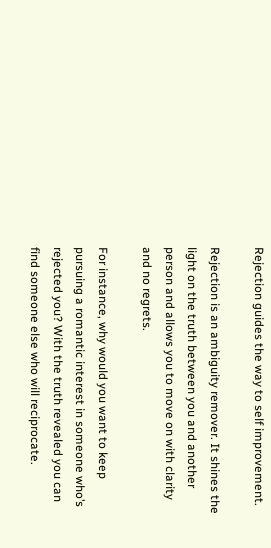Rejection guides the way to self improvement.

Rejection is an ambiguity remover. It shines the light on the truth between you and another person and allows you to move on with clarity and no regrets.

For instance, why would you want to keep pursuing a romantic interest in someone who’s rejected you? With the truth revealed you can find someone else who will reciprocate.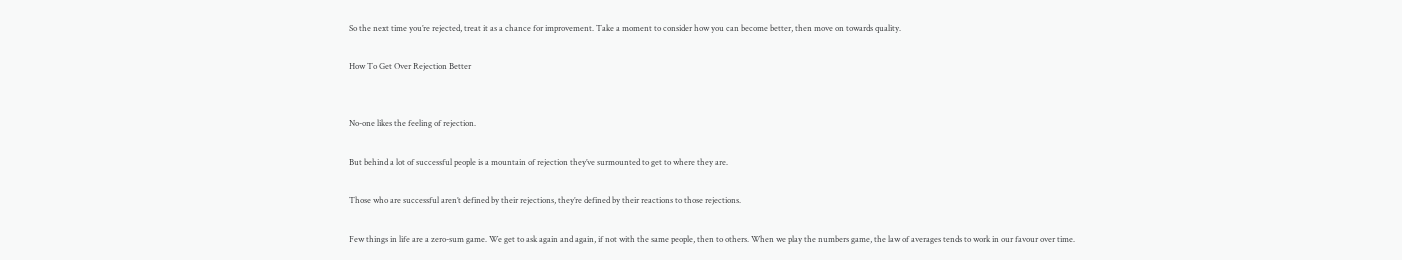So the next time you’re rejected, treat it as a chance for improvement. Take a moment to consider how you can become better, then move on towards quality.

How To Get Over Rejection Better


No-one likes the feeling of rejection.

But behind a lot of successful people is a mountain of rejection they’ve surmounted to get to where they are.

Those who are successful aren’t defined by their rejections, they’re defined by their reactions to those rejections.

Few things in life are a zero-sum game. We get to ask again and again, if not with the same people, then to others. When we play the numbers game, the law of averages tends to work in our favour over time.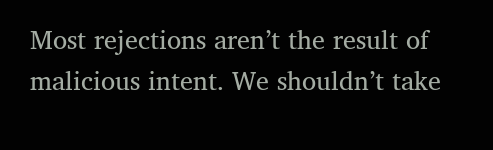Most rejections aren’t the result of malicious intent. We shouldn’t take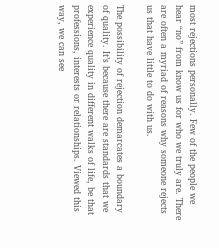most rejections personally. Few of the people we hear “no” from know us for who we truly are. There are often a myriad of reasons why someone rejects us that have little to do with us.

The possibility of rejection demarcates a boundary of quality. It’s because there are standards that we experience quality in different walks of life, be that professions, interests or relationships. Viewed this way, we can see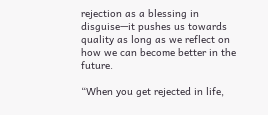rejection as a blessing in disguise—it pushes us towards quality as long as we reflect on how we can become better in the future.

“When you get rejected in life,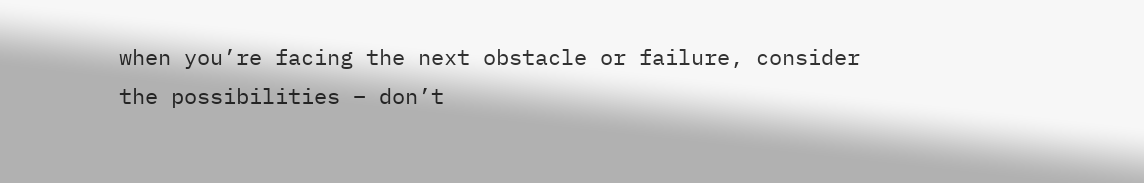when you’re facing the next obstacle or failure, consider the possibilities – don’t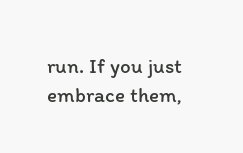run. If you just embrace them,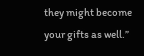they might become your gifts as well.”